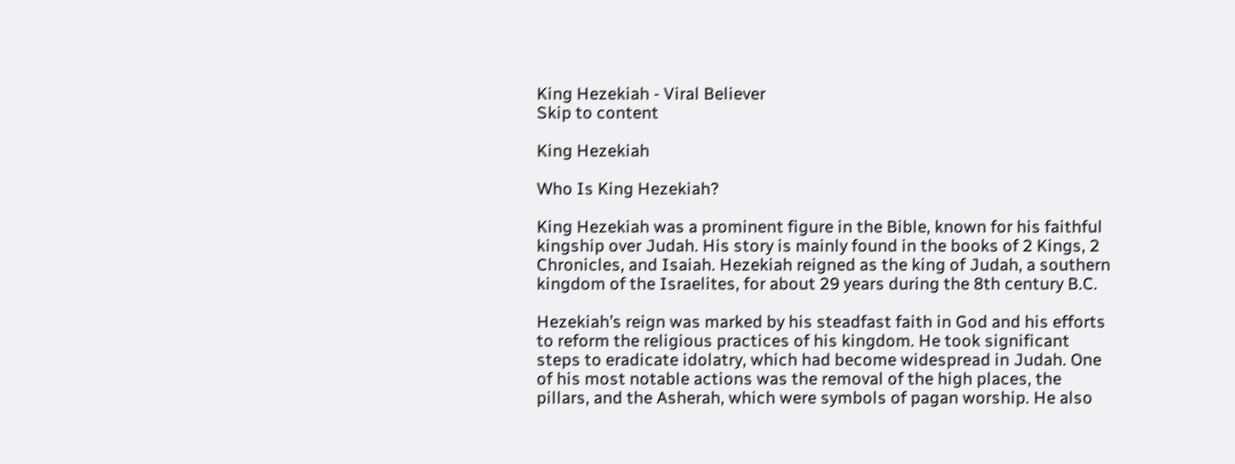King Hezekiah - Viral Believer
Skip to content

King Hezekiah

Who Is King Hezekiah?

King Hezekiah was a prominent figure in the Bible, known for his faithful kingship over Judah. His story is mainly found in the books of 2 Kings, 2 Chronicles, and Isaiah. Hezekiah reigned as the king of Judah, a southern kingdom of the Israelites, for about 29 years during the 8th century B.C.

Hezekiah’s reign was marked by his steadfast faith in God and his efforts to reform the religious practices of his kingdom. He took significant steps to eradicate idolatry, which had become widespread in Judah. One of his most notable actions was the removal of the high places, the pillars, and the Asherah, which were symbols of pagan worship. He also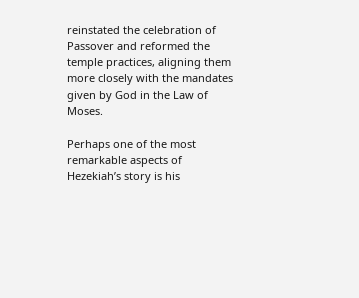reinstated the celebration of Passover and reformed the temple practices, aligning them more closely with the mandates given by God in the Law of Moses.

Perhaps one of the most remarkable aspects of Hezekiah’s story is his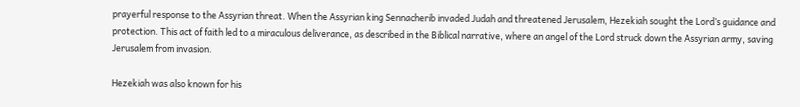prayerful response to the Assyrian threat. When the Assyrian king Sennacherib invaded Judah and threatened Jerusalem, Hezekiah sought the Lord’s guidance and protection. This act of faith led to a miraculous deliverance, as described in the Biblical narrative, where an angel of the Lord struck down the Assyrian army, saving Jerusalem from invasion.

Hezekiah was also known for his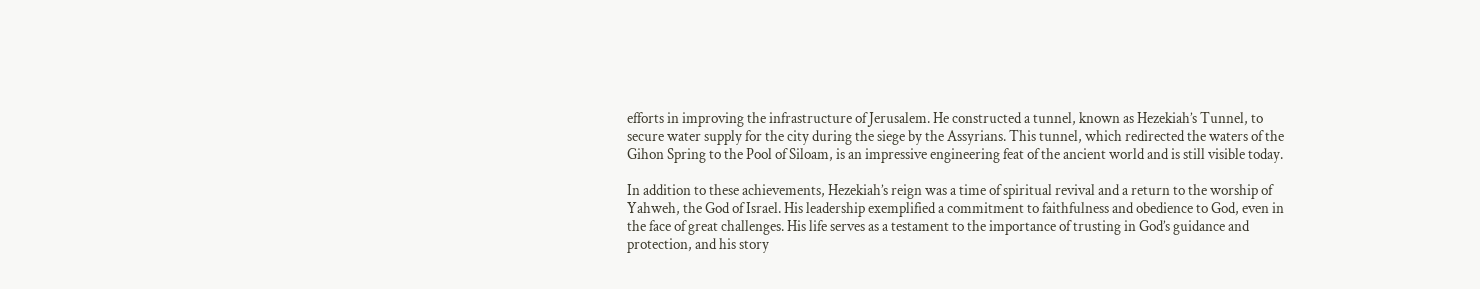efforts in improving the infrastructure of Jerusalem. He constructed a tunnel, known as Hezekiah’s Tunnel, to secure water supply for the city during the siege by the Assyrians. This tunnel, which redirected the waters of the Gihon Spring to the Pool of Siloam, is an impressive engineering feat of the ancient world and is still visible today.

In addition to these achievements, Hezekiah’s reign was a time of spiritual revival and a return to the worship of Yahweh, the God of Israel. His leadership exemplified a commitment to faithfulness and obedience to God, even in the face of great challenges. His life serves as a testament to the importance of trusting in God’s guidance and protection, and his story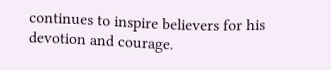continues to inspire believers for his devotion and courage.